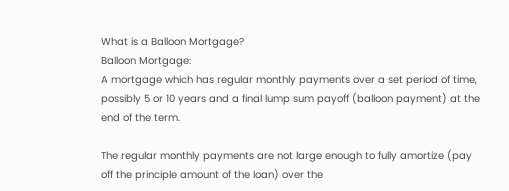What is a Balloon Mortgage?
Balloon Mortgage:
A mortgage which has regular monthly payments over a set period of time,
possibly 5 or 10 years and a final lump sum payoff (balloon payment) at the
end of the term.

The regular monthly payments are not large enough to fully amortize (pay
off the principle amount of the loan) over the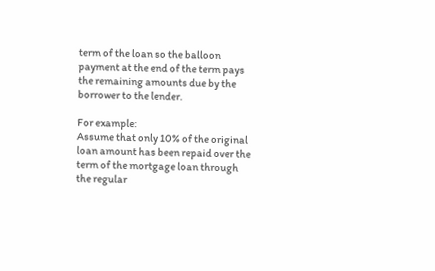term of the loan so the balloon
payment at the end of the term pays the remaining amounts due by the
borrower to the lender.

For example:
Assume that only 10% of the original loan amount has been repaid over the
term of the mortgage loan through the regular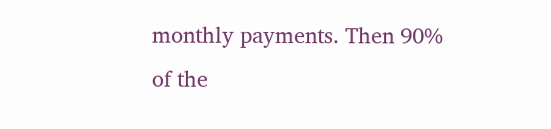monthly payments. Then 90%
of the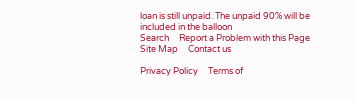loan is still unpaid. The unpaid 90% will be included in the balloon
Search     Report a Problem with this Page     Site Map     Contact us

Privacy Policy     Terms of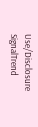Use/Disclosure     SignalTrend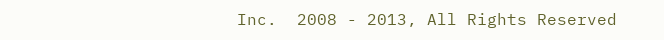Inc.  2008 - 2013, All Rights Reserved